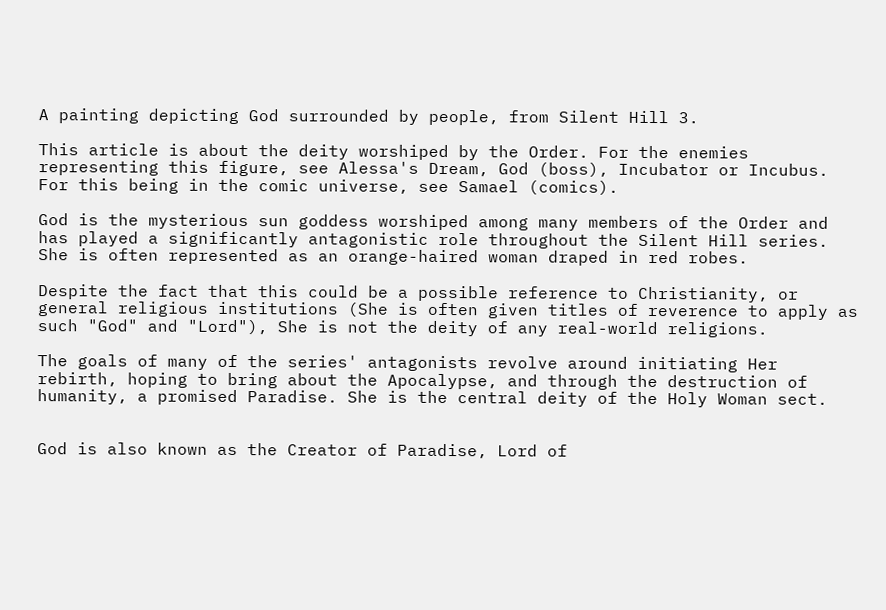A painting depicting God surrounded by people, from Silent Hill 3.

This article is about the deity worshiped by the Order. For the enemies representing this figure, see Alessa's Dream, God (boss), Incubator or Incubus. For this being in the comic universe, see Samael (comics).

God is the mysterious sun goddess worshiped among many members of the Order and has played a significantly antagonistic role throughout the Silent Hill series. She is often represented as an orange-haired woman draped in red robes.

Despite the fact that this could be a possible reference to Christianity, or general religious institutions (She is often given titles of reverence to apply as such "God" and "Lord"), She is not the deity of any real-world religions.

The goals of many of the series' antagonists revolve around initiating Her rebirth, hoping to bring about the Apocalypse, and through the destruction of humanity, a promised Paradise. She is the central deity of the Holy Woman sect.


God is also known as the Creator of Paradise, Lord of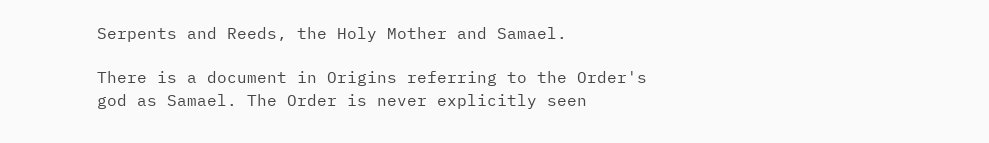Serpents and Reeds, the Holy Mother and Samael.

There is a document in Origins referring to the Order's god as Samael. The Order is never explicitly seen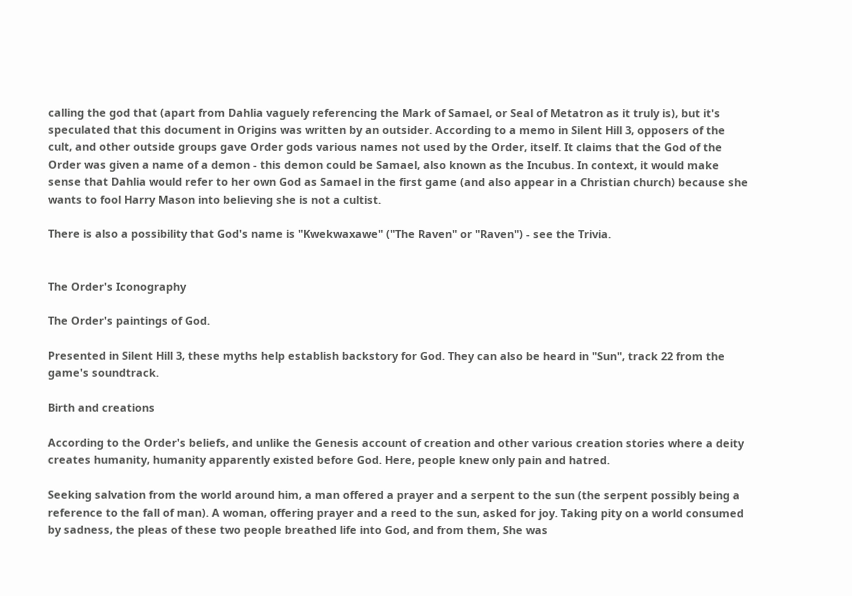calling the god that (apart from Dahlia vaguely referencing the Mark of Samael, or Seal of Metatron as it truly is), but it's speculated that this document in Origins was written by an outsider. According to a memo in Silent Hill 3, opposers of the cult, and other outside groups gave Order gods various names not used by the Order, itself. It claims that the God of the Order was given a name of a demon - this demon could be Samael, also known as the Incubus. In context, it would make sense that Dahlia would refer to her own God as Samael in the first game (and also appear in a Christian church) because she wants to fool Harry Mason into believing she is not a cultist.

There is also a possibility that God's name is "Kwekwaxawe" ("The Raven" or "Raven") - see the Trivia.


The Order's Iconography

The Order's paintings of God.

Presented in Silent Hill 3, these myths help establish backstory for God. They can also be heard in "Sun", track 22 from the game's soundtrack.

Birth and creations

According to the Order's beliefs, and unlike the Genesis account of creation and other various creation stories where a deity creates humanity, humanity apparently existed before God. Here, people knew only pain and hatred.

Seeking salvation from the world around him, a man offered a prayer and a serpent to the sun (the serpent possibly being a reference to the fall of man). A woman, offering prayer and a reed to the sun, asked for joy. Taking pity on a world consumed by sadness, the pleas of these two people breathed life into God, and from them, She was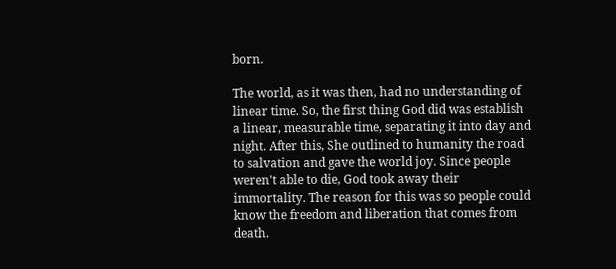born.

The world, as it was then, had no understanding of linear time. So, the first thing God did was establish a linear, measurable time, separating it into day and night. After this, She outlined to humanity the road to salvation and gave the world joy. Since people weren't able to die, God took away their immortality. The reason for this was so people could know the freedom and liberation that comes from death.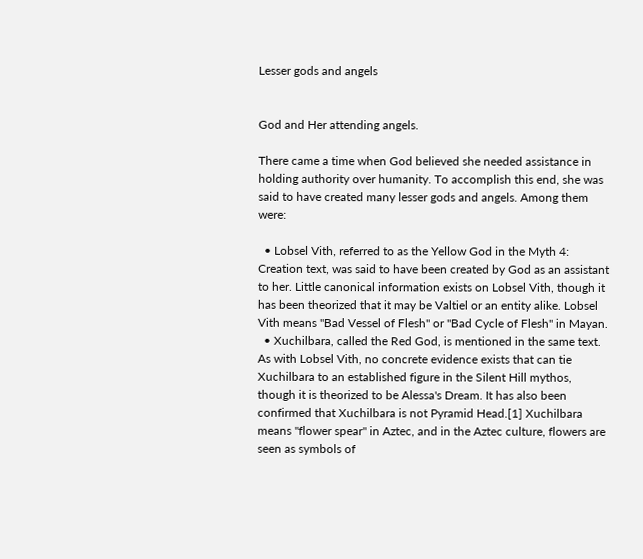Lesser gods and angels


God and Her attending angels.

There came a time when God believed she needed assistance in holding authority over humanity. To accomplish this end, she was said to have created many lesser gods and angels. Among them were:

  • Lobsel Vith, referred to as the Yellow God in the Myth 4: Creation text, was said to have been created by God as an assistant to her. Little canonical information exists on Lobsel Vith, though it has been theorized that it may be Valtiel or an entity alike. Lobsel Vith means "Bad Vessel of Flesh" or "Bad Cycle of Flesh" in Mayan.
  • Xuchilbara, called the Red God, is mentioned in the same text. As with Lobsel Vith, no concrete evidence exists that can tie Xuchilbara to an established figure in the Silent Hill mythos, though it is theorized to be Alessa's Dream. It has also been confirmed that Xuchilbara is not Pyramid Head.[1] Xuchilbara means "flower spear" in Aztec, and in the Aztec culture, flowers are seen as symbols of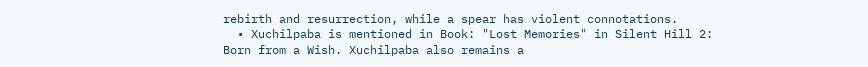rebirth and resurrection, while a spear has violent connotations.
  • Xuchilpaba is mentioned in Book: "Lost Memories" in Silent Hill 2: Born from a Wish. Xuchilpaba also remains a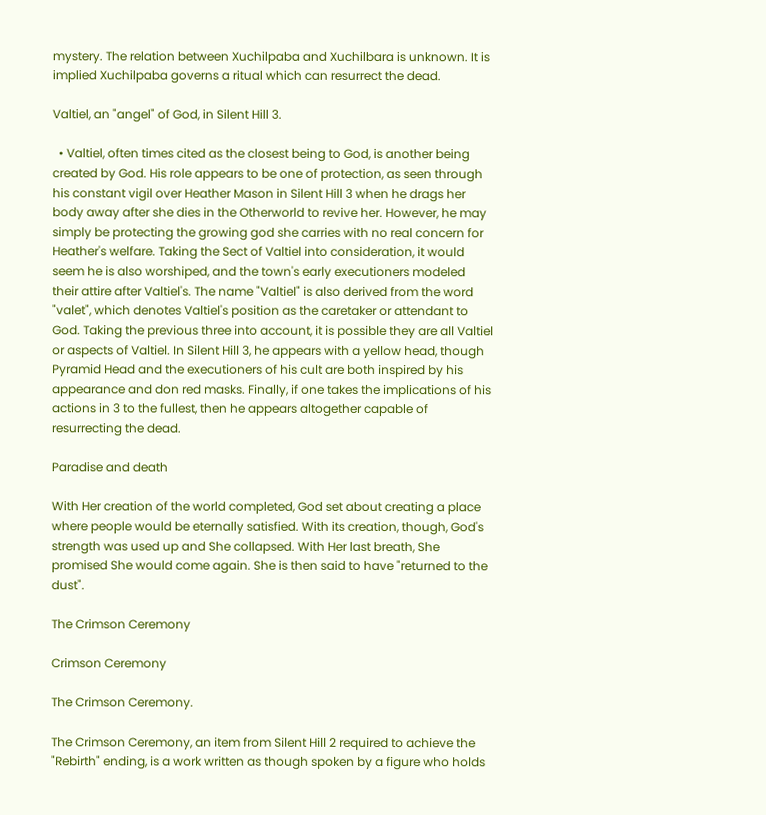mystery. The relation between Xuchilpaba and Xuchilbara is unknown. It is implied Xuchilpaba governs a ritual which can resurrect the dead.

Valtiel, an "angel" of God, in Silent Hill 3.

  • Valtiel, often times cited as the closest being to God, is another being created by God. His role appears to be one of protection, as seen through his constant vigil over Heather Mason in Silent Hill 3 when he drags her body away after she dies in the Otherworld to revive her. However, he may simply be protecting the growing god she carries with no real concern for Heather's welfare. Taking the Sect of Valtiel into consideration, it would seem he is also worshiped, and the town's early executioners modeled their attire after Valtiel's. The name "Valtiel" is also derived from the word "valet", which denotes Valtiel's position as the caretaker or attendant to God. Taking the previous three into account, it is possible they are all Valtiel or aspects of Valtiel. In Silent Hill 3, he appears with a yellow head, though Pyramid Head and the executioners of his cult are both inspired by his appearance and don red masks. Finally, if one takes the implications of his actions in 3 to the fullest, then he appears altogether capable of resurrecting the dead.

Paradise and death

With Her creation of the world completed, God set about creating a place where people would be eternally satisfied. With its creation, though, God's strength was used up and She collapsed. With Her last breath, She promised She would come again. She is then said to have "returned to the dust".

The Crimson Ceremony

Crimson Ceremony

The Crimson Ceremony.

The Crimson Ceremony, an item from Silent Hill 2 required to achieve the "Rebirth" ending, is a work written as though spoken by a figure who holds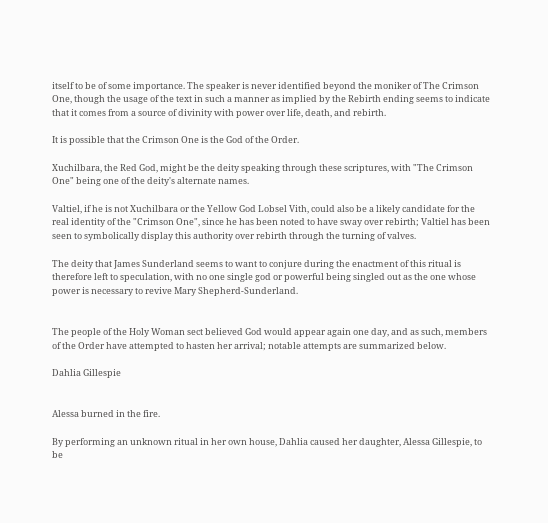itself to be of some importance. The speaker is never identified beyond the moniker of The Crimson One, though the usage of the text in such a manner as implied by the Rebirth ending seems to indicate that it comes from a source of divinity with power over life, death, and rebirth.

It is possible that the Crimson One is the God of the Order.

Xuchilbara, the Red God, might be the deity speaking through these scriptures, with "The Crimson One" being one of the deity's alternate names.

Valtiel, if he is not Xuchilbara or the Yellow God Lobsel Vith, could also be a likely candidate for the real identity of the "Crimson One", since he has been noted to have sway over rebirth; Valtiel has been seen to symbolically display this authority over rebirth through the turning of valves.

The deity that James Sunderland seems to want to conjure during the enactment of this ritual is therefore left to speculation, with no one single god or powerful being singled out as the one whose power is necessary to revive Mary Shepherd-Sunderland.


The people of the Holy Woman sect believed God would appear again one day, and as such, members of the Order have attempted to hasten her arrival; notable attempts are summarized below.

Dahlia Gillespie


Alessa burned in the fire.

By performing an unknown ritual in her own house, Dahlia caused her daughter, Alessa Gillespie, to be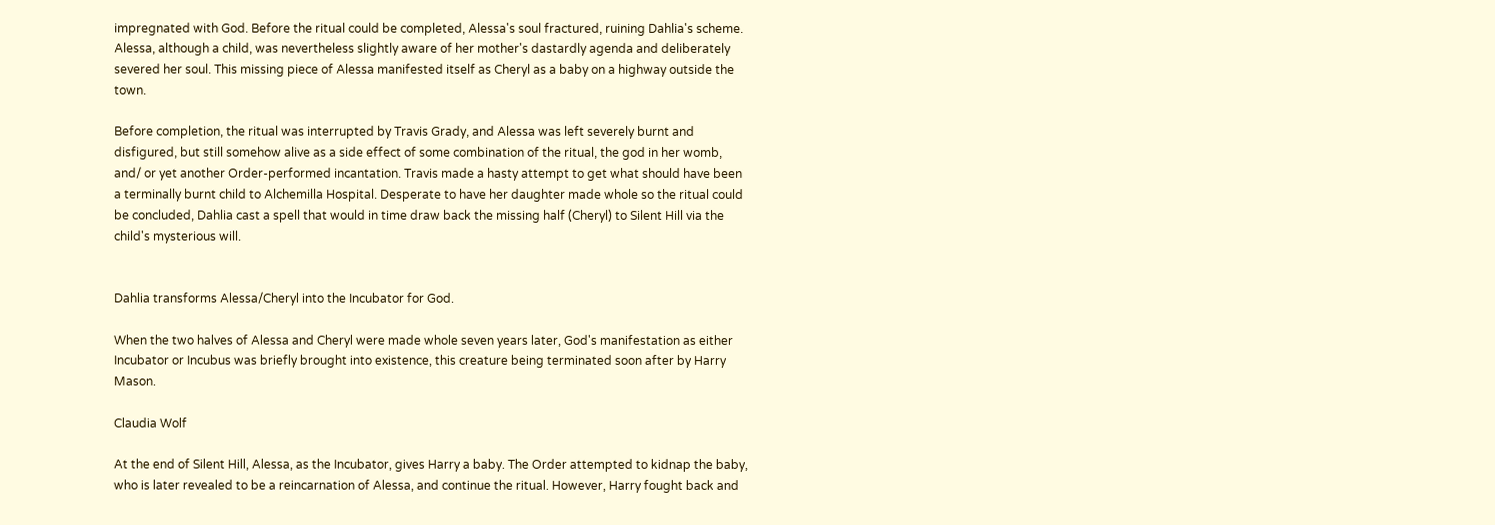impregnated with God. Before the ritual could be completed, Alessa's soul fractured, ruining Dahlia's scheme. Alessa, although a child, was nevertheless slightly aware of her mother's dastardly agenda and deliberately severed her soul. This missing piece of Alessa manifested itself as Cheryl as a baby on a highway outside the town.

Before completion, the ritual was interrupted by Travis Grady, and Alessa was left severely burnt and disfigured, but still somehow alive as a side effect of some combination of the ritual, the god in her womb, and/ or yet another Order-performed incantation. Travis made a hasty attempt to get what should have been a terminally burnt child to Alchemilla Hospital. Desperate to have her daughter made whole so the ritual could be concluded, Dahlia cast a spell that would in time draw back the missing half (Cheryl) to Silent Hill via the child's mysterious will.


Dahlia transforms Alessa/Cheryl into the Incubator for God.

When the two halves of Alessa and Cheryl were made whole seven years later, God's manifestation as either Incubator or Incubus was briefly brought into existence, this creature being terminated soon after by Harry Mason.

Claudia Wolf

At the end of Silent Hill, Alessa, as the Incubator, gives Harry a baby. The Order attempted to kidnap the baby, who is later revealed to be a reincarnation of Alessa, and continue the ritual. However, Harry fought back and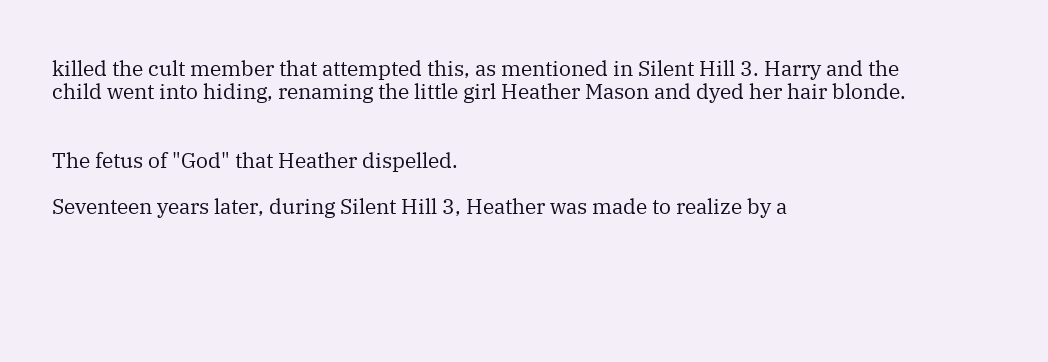killed the cult member that attempted this, as mentioned in Silent Hill 3. Harry and the child went into hiding, renaming the little girl Heather Mason and dyed her hair blonde.


The fetus of "God" that Heather dispelled.

Seventeen years later, during Silent Hill 3, Heather was made to realize by a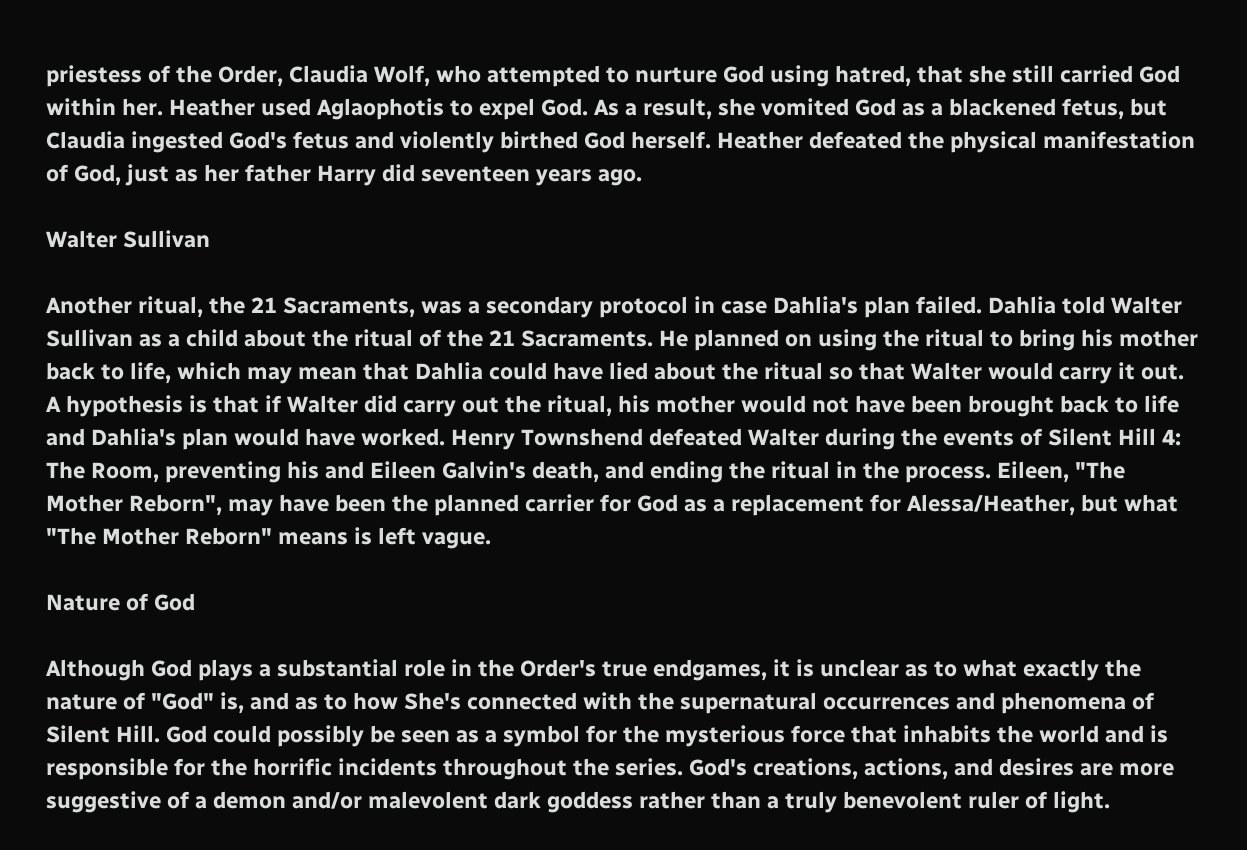priestess of the Order, Claudia Wolf, who attempted to nurture God using hatred, that she still carried God within her. Heather used Aglaophotis to expel God. As a result, she vomited God as a blackened fetus, but Claudia ingested God's fetus and violently birthed God herself. Heather defeated the physical manifestation of God, just as her father Harry did seventeen years ago.

Walter Sullivan

Another ritual, the 21 Sacraments, was a secondary protocol in case Dahlia's plan failed. Dahlia told Walter Sullivan as a child about the ritual of the 21 Sacraments. He planned on using the ritual to bring his mother back to life, which may mean that Dahlia could have lied about the ritual so that Walter would carry it out. A hypothesis is that if Walter did carry out the ritual, his mother would not have been brought back to life and Dahlia's plan would have worked. Henry Townshend defeated Walter during the events of Silent Hill 4: The Room, preventing his and Eileen Galvin's death, and ending the ritual in the process. Eileen, "The Mother Reborn", may have been the planned carrier for God as a replacement for Alessa/Heather, but what "The Mother Reborn" means is left vague.

Nature of God

Although God plays a substantial role in the Order's true endgames, it is unclear as to what exactly the nature of "God" is, and as to how She's connected with the supernatural occurrences and phenomena of Silent Hill. God could possibly be seen as a symbol for the mysterious force that inhabits the world and is responsible for the horrific incidents throughout the series. God's creations, actions, and desires are more suggestive of a demon and/or malevolent dark goddess rather than a truly benevolent ruler of light.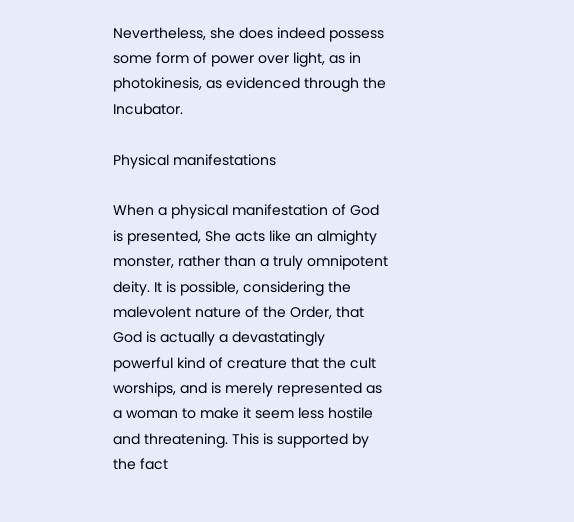Nevertheless, she does indeed possess some form of power over light, as in photokinesis, as evidenced through the Incubator.

Physical manifestations

When a physical manifestation of God is presented, She acts like an almighty monster, rather than a truly omnipotent deity. It is possible, considering the malevolent nature of the Order, that God is actually a devastatingly powerful kind of creature that the cult worships, and is merely represented as a woman to make it seem less hostile and threatening. This is supported by the fact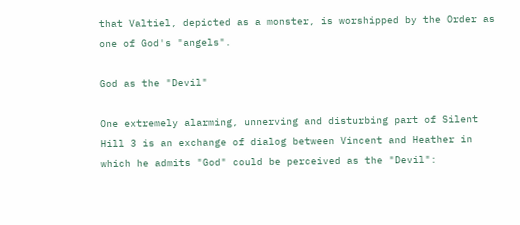that Valtiel, depicted as a monster, is worshipped by the Order as one of God's "angels".

God as the "Devil"

One extremely alarming, unnerving and disturbing part of Silent Hill 3 is an exchange of dialog between Vincent and Heather in which he admits "God" could be perceived as the "Devil":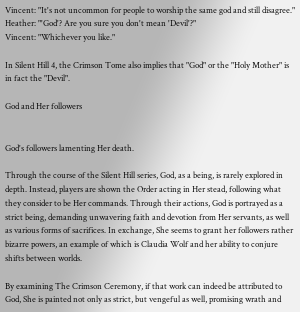Vincent: "It's not uncommon for people to worship the same god and still disagree."
Heather: "'God'? Are you sure you don't mean 'Devil'?"
Vincent: "Whichever you like."

In Silent Hill 4, the Crimson Tome also implies that "God" or the "Holy Mother" is in fact the "Devil".

God and Her followers


God's followers lamenting Her death.

Through the course of the Silent Hill series, God, as a being, is rarely explored in depth. Instead, players are shown the Order acting in Her stead, following what they consider to be Her commands. Through their actions, God is portrayed as a strict being, demanding unwavering faith and devotion from Her servants, as well as various forms of sacrifices. In exchange, She seems to grant her followers rather bizarre powers, an example of which is Claudia Wolf and her ability to conjure shifts between worlds.

By examining The Crimson Ceremony, if that work can indeed be attributed to God, She is painted not only as strict, but vengeful as well, promising wrath and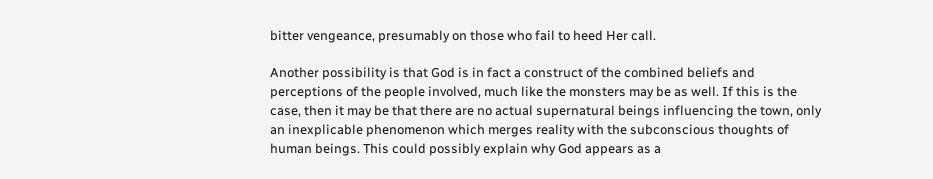bitter vengeance, presumably on those who fail to heed Her call.

Another possibility is that God is in fact a construct of the combined beliefs and perceptions of the people involved, much like the monsters may be as well. If this is the case, then it may be that there are no actual supernatural beings influencing the town, only an inexplicable phenomenon which merges reality with the subconscious thoughts of human beings. This could possibly explain why God appears as a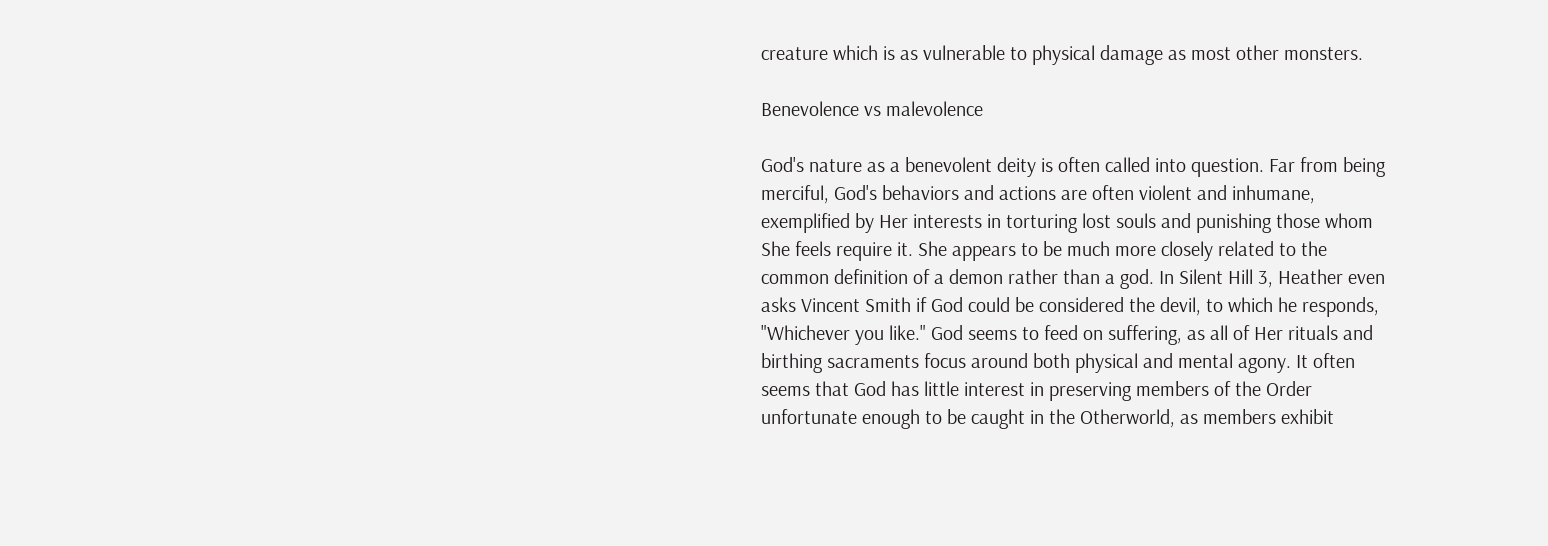creature which is as vulnerable to physical damage as most other monsters.

Benevolence vs malevolence

God's nature as a benevolent deity is often called into question. Far from being merciful, God's behaviors and actions are often violent and inhumane, exemplified by Her interests in torturing lost souls and punishing those whom She feels require it. She appears to be much more closely related to the common definition of a demon rather than a god. In Silent Hill 3, Heather even asks Vincent Smith if God could be considered the devil, to which he responds, "Whichever you like." God seems to feed on suffering, as all of Her rituals and birthing sacraments focus around both physical and mental agony. It often seems that God has little interest in preserving members of the Order unfortunate enough to be caught in the Otherworld, as members exhibit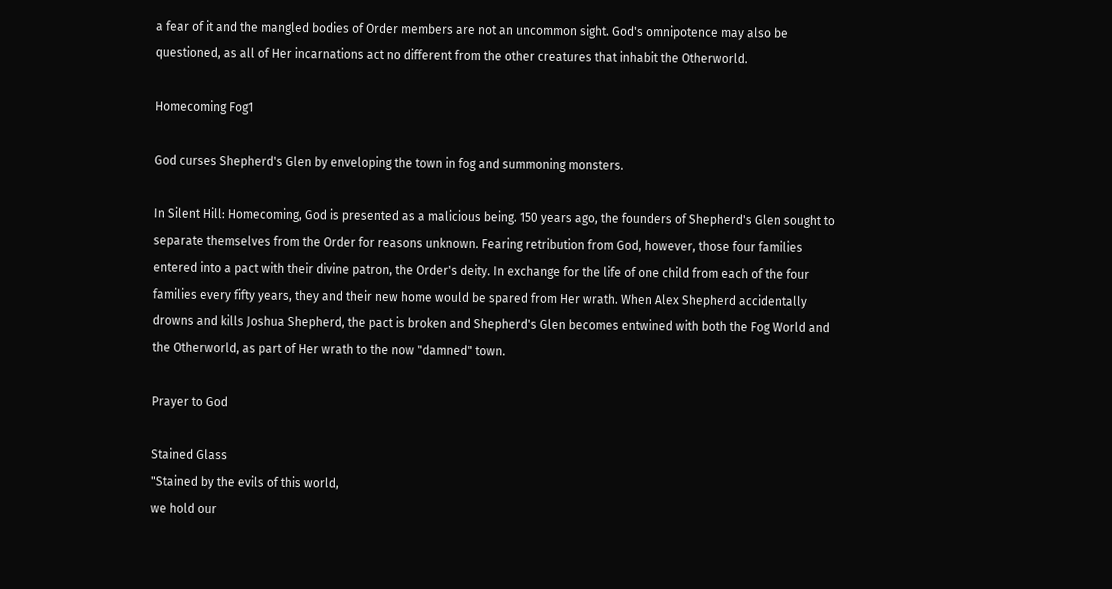a fear of it and the mangled bodies of Order members are not an uncommon sight. God's omnipotence may also be questioned, as all of Her incarnations act no different from the other creatures that inhabit the Otherworld.

Homecoming Fog1

God curses Shepherd's Glen by enveloping the town in fog and summoning monsters.

In Silent Hill: Homecoming, God is presented as a malicious being. 150 years ago, the founders of Shepherd's Glen sought to separate themselves from the Order for reasons unknown. Fearing retribution from God, however, those four families entered into a pact with their divine patron, the Order's deity. In exchange for the life of one child from each of the four families every fifty years, they and their new home would be spared from Her wrath. When Alex Shepherd accidentally drowns and kills Joshua Shepherd, the pact is broken and Shepherd's Glen becomes entwined with both the Fog World and the Otherworld, as part of Her wrath to the now "damned" town.

Prayer to God

Stained Glass
"Stained by the evils of this world,
we hold our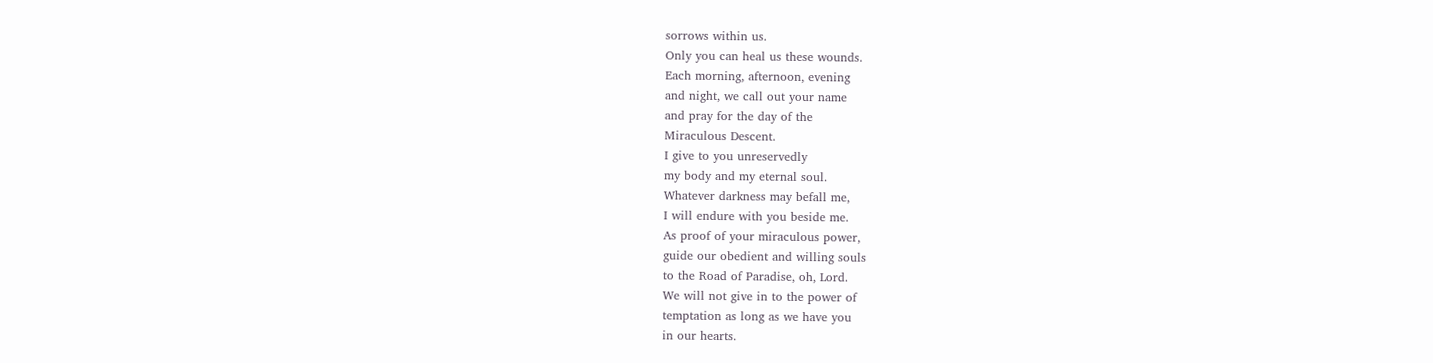sorrows within us.
Only you can heal us these wounds.
Each morning, afternoon, evening
and night, we call out your name
and pray for the day of the
Miraculous Descent.
I give to you unreservedly
my body and my eternal soul.
Whatever darkness may befall me,
I will endure with you beside me.
As proof of your miraculous power,
guide our obedient and willing souls
to the Road of Paradise, oh, Lord.
We will not give in to the power of
temptation as long as we have you
in our hearts.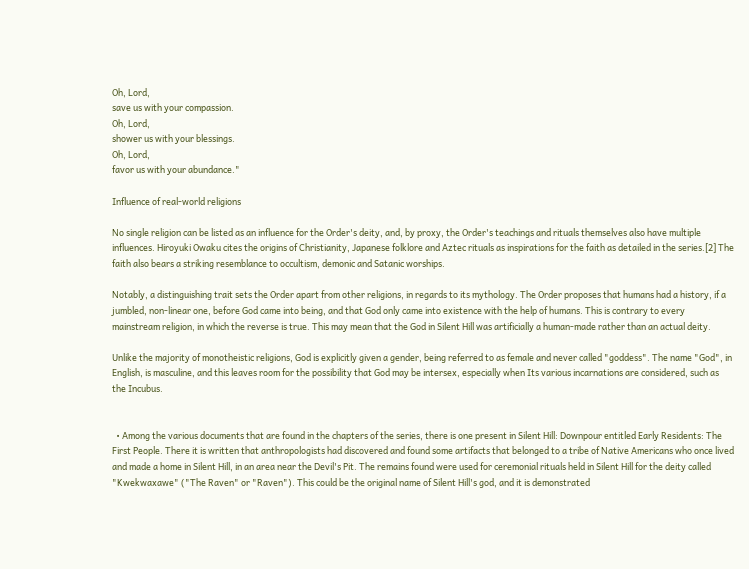Oh, Lord,
save us with your compassion.
Oh, Lord,
shower us with your blessings.
Oh, Lord,
favor us with your abundance."

Influence of real-world religions

No single religion can be listed as an influence for the Order's deity, and, by proxy, the Order's teachings and rituals themselves also have multiple influences. Hiroyuki Owaku cites the origins of Christianity, Japanese folklore and Aztec rituals as inspirations for the faith as detailed in the series.[2] The faith also bears a striking resemblance to occultism, demonic and Satanic worships.

Notably, a distinguishing trait sets the Order apart from other religions, in regards to its mythology. The Order proposes that humans had a history, if a jumbled, non-linear one, before God came into being, and that God only came into existence with the help of humans. This is contrary to every mainstream religion, in which the reverse is true. This may mean that the God in Silent Hill was artificially a human-made rather than an actual deity.

Unlike the majority of monotheistic religions, God is explicitly given a gender, being referred to as female and never called "goddess". The name "God", in English, is masculine, and this leaves room for the possibility that God may be intersex, especially when Its various incarnations are considered, such as the Incubus.


  • Among the various documents that are found in the chapters of the series, there is one present in Silent Hill: Downpour entitled Early Residents: The First People. There it is written that anthropologists had discovered and found some artifacts that belonged to a tribe of Native Americans who once lived and made a home in Silent Hill, in an area near the Devil's Pit. The remains found were used for ceremonial rituals held in Silent Hill for the deity called "Kwekwaxawe" ("The Raven" or "Raven"). This could be the original name of Silent Hill's god, and it is demonstrated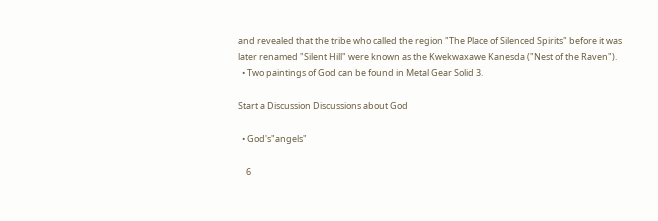and revealed that the tribe who called the region "The Place of Silenced Spirits" before it was later renamed "Silent Hill" were known as the Kwekwaxawe Kanesda ("Nest of the Raven").
  • Two paintings of God can be found in Metal Gear Solid 3.

Start a Discussion Discussions about God

  • God's"angels"

    6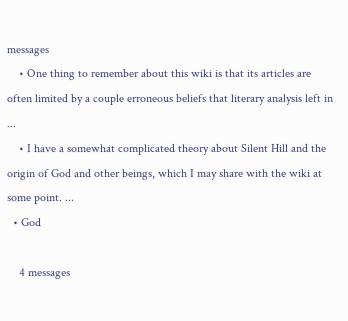messages
    • One thing to remember about this wiki is that its articles are often limited by a couple erroneous beliefs that literary analysis left in ...
    • I have a somewhat complicated theory about Silent Hill and the origin of God and other beings, which I may share with the wiki at some point. ...
  • God

    4 messages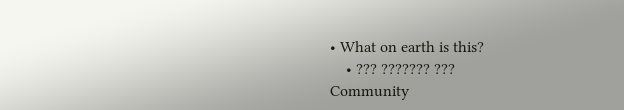• What on earth is this?
    • ??? ??????? ???
Community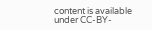content is available under CC-BY-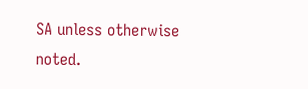SA unless otherwise noted.